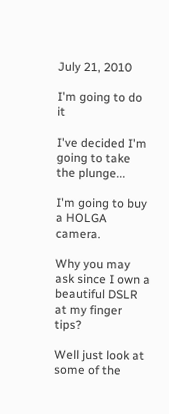July 21, 2010

I'm going to do it

I've decided I'm going to take the plunge...

I'm going to buy a HOLGA camera.

Why you may ask since I own a beautiful DSLR at my finger tips?

Well just look at some of the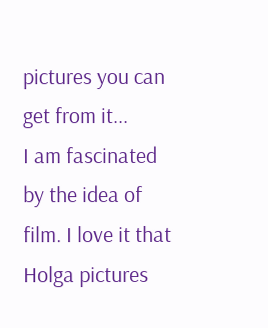pictures you can get from it...
I am fascinated by the idea of film. I love it that Holga pictures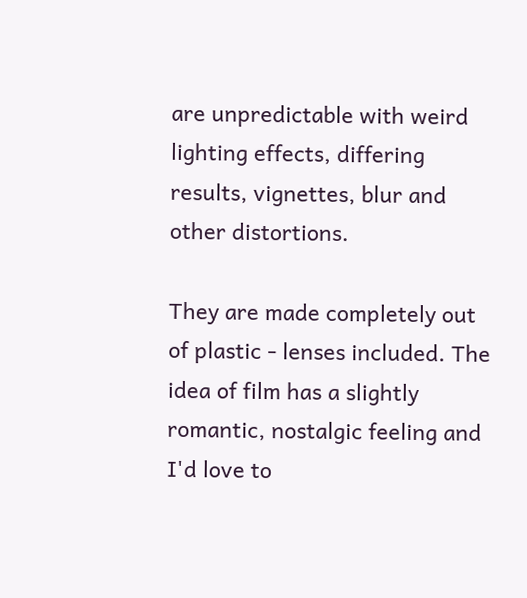are unpredictable with weird lighting effects, differing results, vignettes, blur and other distortions.

They are made completely out of plastic - lenses included. The idea of film has a slightly romantic, nostalgic feeling and I'd love to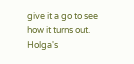give it a go to see how it turns out. Holga's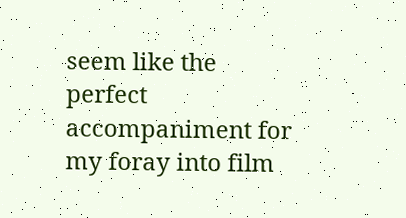seem like the perfect accompaniment for my foray into film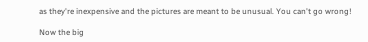as they're inexpensive and the pictures are meant to be unusual. You can't go wrong!

Now the big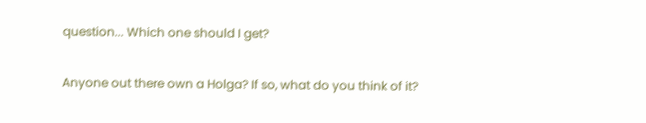question... Which one should I get?

Anyone out there own a Holga? If so, what do you think of it?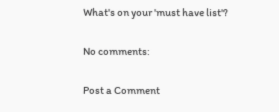What's on your 'must have list'?

No comments:

Post a Comment